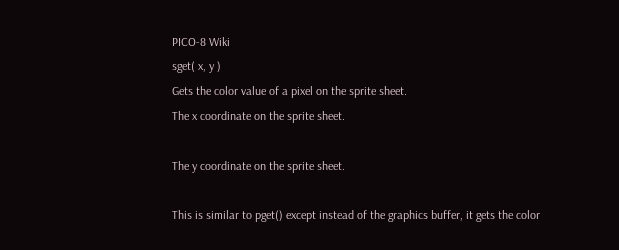PICO-8 Wiki
sget( x, y )
Gets the color value of a pixel on the sprite sheet.
The x coordinate on the sprite sheet.

The y coordinate on the sprite sheet.

This is similar to pget() except instead of the graphics buffer, it gets the color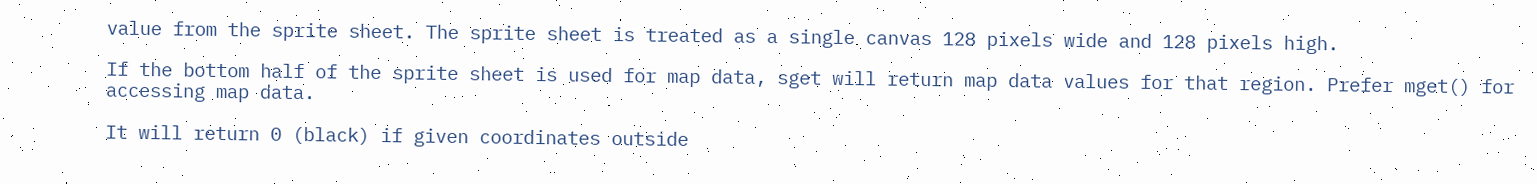value from the sprite sheet. The sprite sheet is treated as a single canvas 128 pixels wide and 128 pixels high.

If the bottom half of the sprite sheet is used for map data, sget will return map data values for that region. Prefer mget() for accessing map data.

It will return 0 (black) if given coordinates outside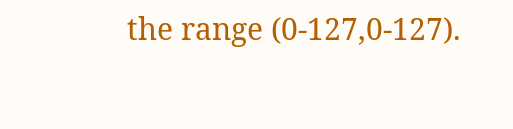the range (0-127,0-127).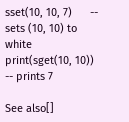sset(10, 10, 7)      -- sets (10, 10) to white
print(sget(10, 10))  -- prints 7

See also[]